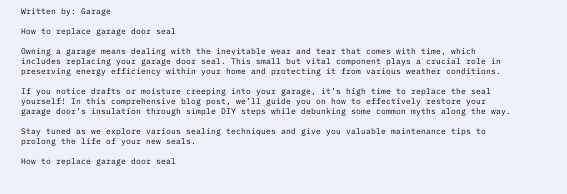Written by: Garage

How to replace garage door seal

Owning a garage means dealing with the inevitable wear and tear that comes with time, which includes replacing your garage door seal. This small but vital component plays a crucial role in preserving energy efficiency within your home and protecting it from various weather conditions.

If you notice drafts or moisture creeping into your garage, it’s high time to replace the seal yourself! In this comprehensive blog post, we’ll guide you on how to effectively restore your garage door’s insulation through simple DIY steps while debunking some common myths along the way.

Stay tuned as we explore various sealing techniques and give you valuable maintenance tips to prolong the life of your new seals.

How to replace garage door seal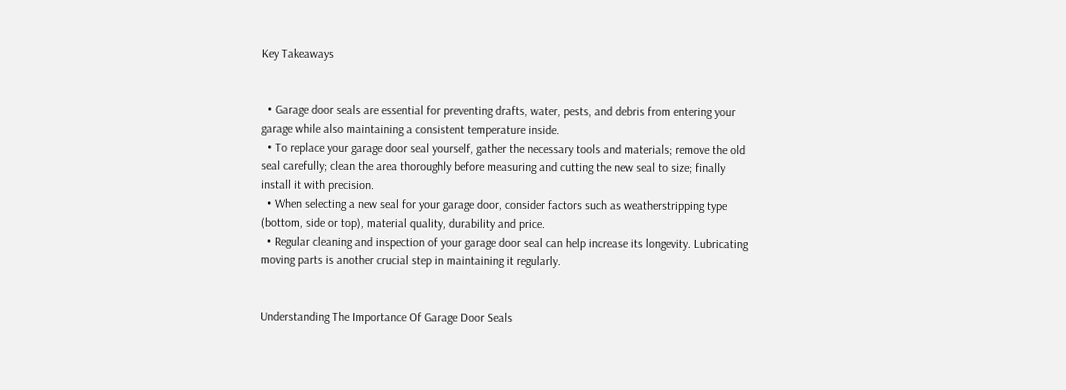Key Takeaways


  • Garage door seals are essential for preventing drafts, water, pests, and debris from entering your garage while also maintaining a consistent temperature inside.
  • To replace your garage door seal yourself, gather the necessary tools and materials; remove the old seal carefully; clean the area thoroughly before measuring and cutting the new seal to size; finally install it with precision.
  • When selecting a new seal for your garage door, consider factors such as weatherstripping type (bottom, side or top), material quality, durability and price.
  • Regular cleaning and inspection of your garage door seal can help increase its longevity. Lubricating moving parts is another crucial step in maintaining it regularly.


Understanding The Importance Of Garage Door Seals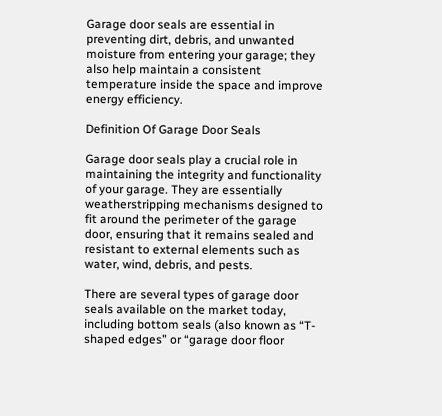Garage door seals are essential in preventing dirt, debris, and unwanted moisture from entering your garage; they also help maintain a consistent temperature inside the space and improve energy efficiency.

Definition Of Garage Door Seals

Garage door seals play a crucial role in maintaining the integrity and functionality of your garage. They are essentially weatherstripping mechanisms designed to fit around the perimeter of the garage door, ensuring that it remains sealed and resistant to external elements such as water, wind, debris, and pests.

There are several types of garage door seals available on the market today, including bottom seals (also known as “T-shaped edges” or “garage door floor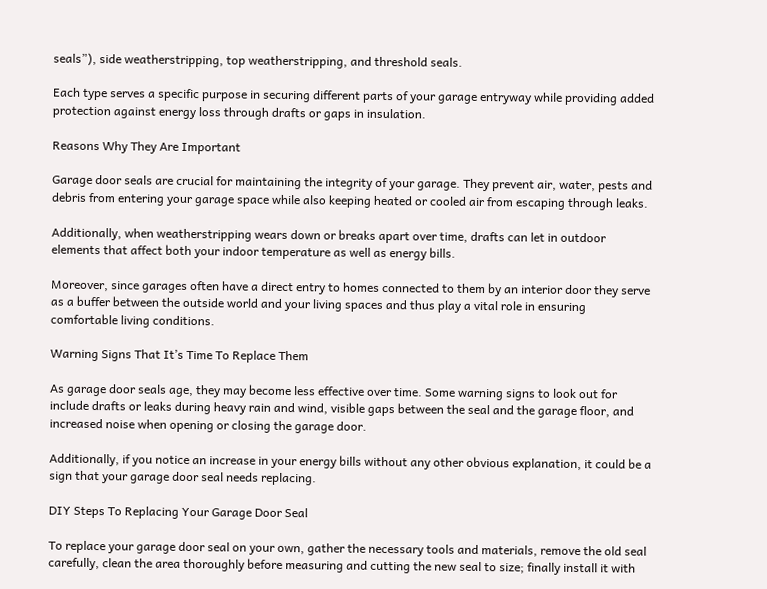seals”), side weatherstripping, top weatherstripping, and threshold seals.

Each type serves a specific purpose in securing different parts of your garage entryway while providing added protection against energy loss through drafts or gaps in insulation.

Reasons Why They Are Important

Garage door seals are crucial for maintaining the integrity of your garage. They prevent air, water, pests and debris from entering your garage space while also keeping heated or cooled air from escaping through leaks.

Additionally, when weatherstripping wears down or breaks apart over time, drafts can let in outdoor elements that affect both your indoor temperature as well as energy bills.

Moreover, since garages often have a direct entry to homes connected to them by an interior door they serve as a buffer between the outside world and your living spaces and thus play a vital role in ensuring comfortable living conditions.

Warning Signs That It’s Time To Replace Them

As garage door seals age, they may become less effective over time. Some warning signs to look out for include drafts or leaks during heavy rain and wind, visible gaps between the seal and the garage floor, and increased noise when opening or closing the garage door.

Additionally, if you notice an increase in your energy bills without any other obvious explanation, it could be a sign that your garage door seal needs replacing.

DIY Steps To Replacing Your Garage Door Seal

To replace your garage door seal on your own, gather the necessary tools and materials, remove the old seal carefully, clean the area thoroughly before measuring and cutting the new seal to size; finally install it with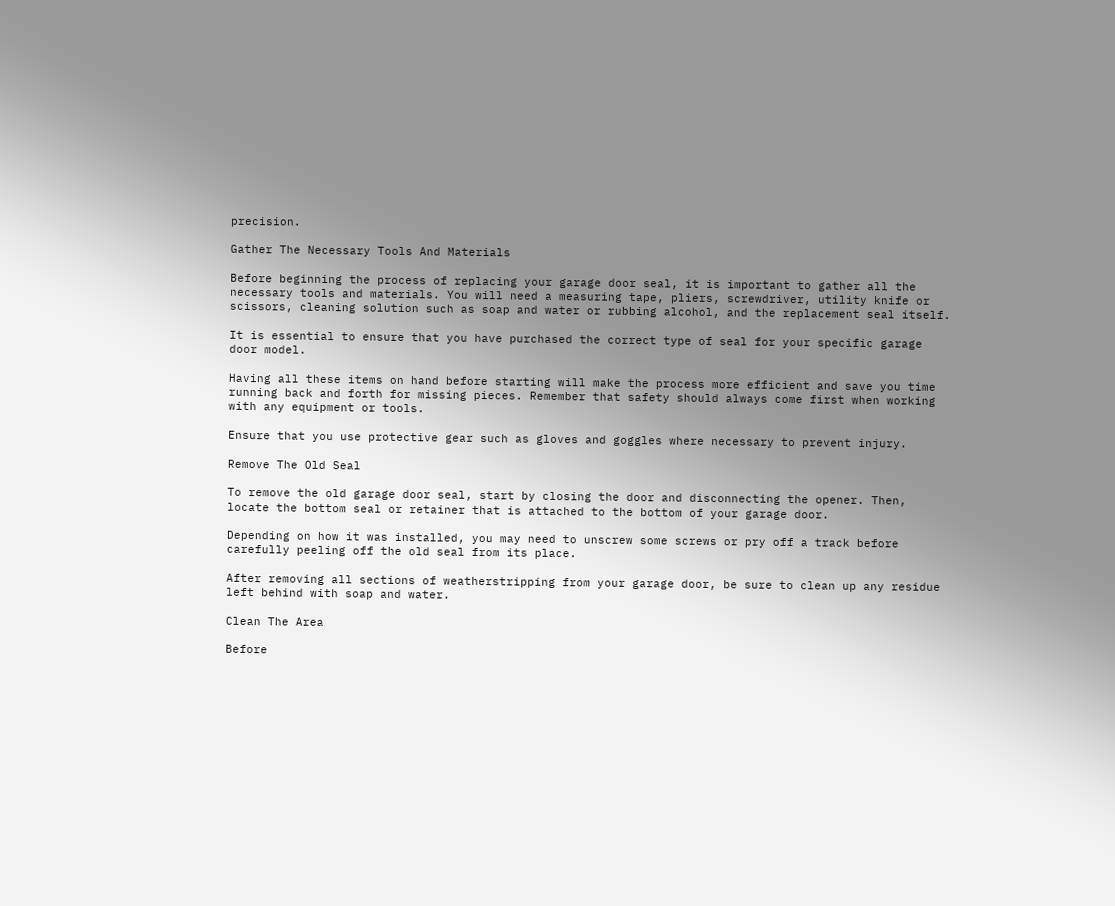precision.

Gather The Necessary Tools And Materials

Before beginning the process of replacing your garage door seal, it is important to gather all the necessary tools and materials. You will need a measuring tape, pliers, screwdriver, utility knife or scissors, cleaning solution such as soap and water or rubbing alcohol, and the replacement seal itself.

It is essential to ensure that you have purchased the correct type of seal for your specific garage door model.

Having all these items on hand before starting will make the process more efficient and save you time running back and forth for missing pieces. Remember that safety should always come first when working with any equipment or tools.

Ensure that you use protective gear such as gloves and goggles where necessary to prevent injury.

Remove The Old Seal

To remove the old garage door seal, start by closing the door and disconnecting the opener. Then, locate the bottom seal or retainer that is attached to the bottom of your garage door.

Depending on how it was installed, you may need to unscrew some screws or pry off a track before carefully peeling off the old seal from its place.

After removing all sections of weatherstripping from your garage door, be sure to clean up any residue left behind with soap and water.

Clean The Area

Before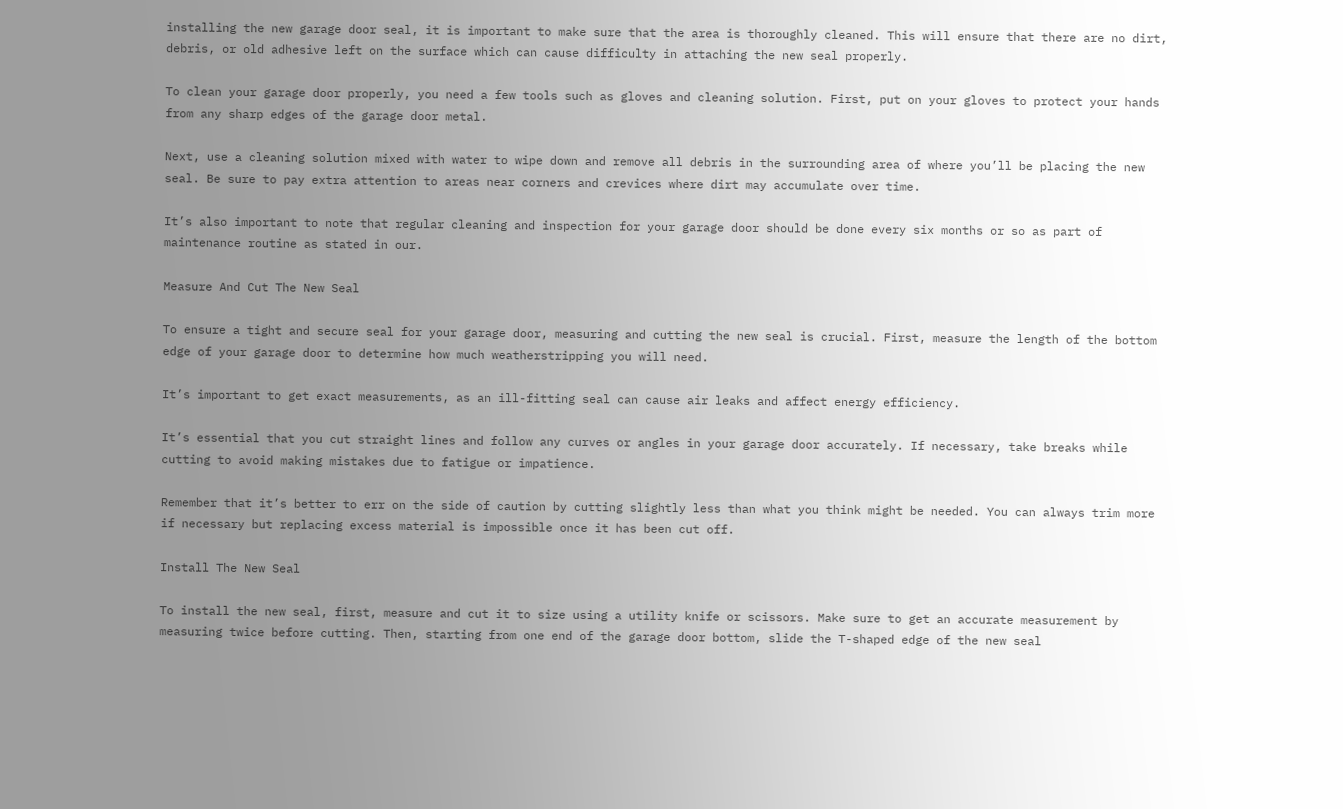installing the new garage door seal, it is important to make sure that the area is thoroughly cleaned. This will ensure that there are no dirt, debris, or old adhesive left on the surface which can cause difficulty in attaching the new seal properly.

To clean your garage door properly, you need a few tools such as gloves and cleaning solution. First, put on your gloves to protect your hands from any sharp edges of the garage door metal.

Next, use a cleaning solution mixed with water to wipe down and remove all debris in the surrounding area of where you’ll be placing the new seal. Be sure to pay extra attention to areas near corners and crevices where dirt may accumulate over time.

It’s also important to note that regular cleaning and inspection for your garage door should be done every six months or so as part of maintenance routine as stated in our.

Measure And Cut The New Seal

To ensure a tight and secure seal for your garage door, measuring and cutting the new seal is crucial. First, measure the length of the bottom edge of your garage door to determine how much weatherstripping you will need.

It’s important to get exact measurements, as an ill-fitting seal can cause air leaks and affect energy efficiency.

It’s essential that you cut straight lines and follow any curves or angles in your garage door accurately. If necessary, take breaks while cutting to avoid making mistakes due to fatigue or impatience.

Remember that it’s better to err on the side of caution by cutting slightly less than what you think might be needed. You can always trim more if necessary but replacing excess material is impossible once it has been cut off.

Install The New Seal

To install the new seal, first, measure and cut it to size using a utility knife or scissors. Make sure to get an accurate measurement by measuring twice before cutting. Then, starting from one end of the garage door bottom, slide the T-shaped edge of the new seal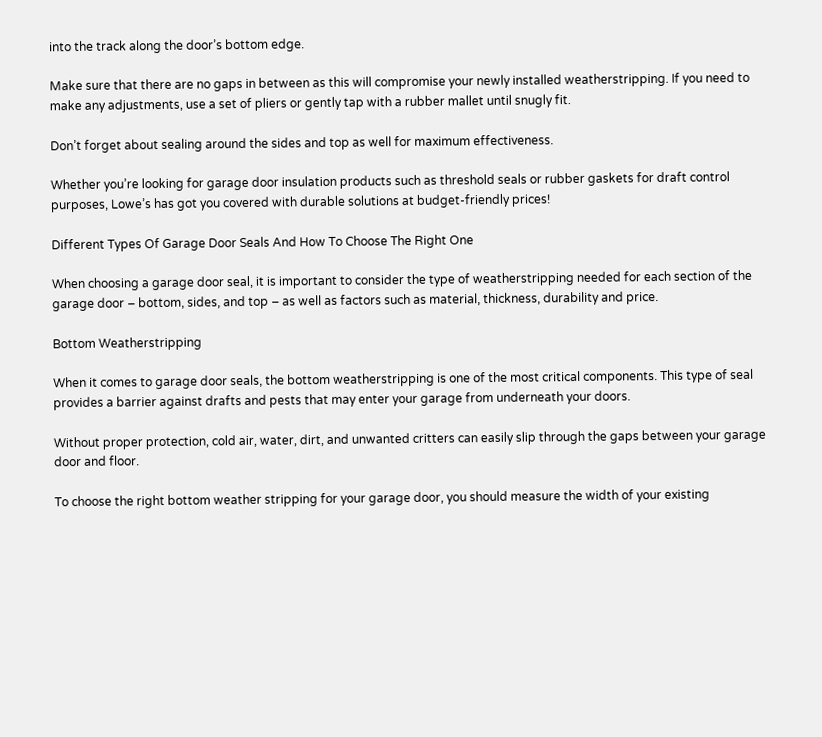into the track along the door’s bottom edge.

Make sure that there are no gaps in between as this will compromise your newly installed weatherstripping. If you need to make any adjustments, use a set of pliers or gently tap with a rubber mallet until snugly fit.

Don’t forget about sealing around the sides and top as well for maximum effectiveness.

Whether you’re looking for garage door insulation products such as threshold seals or rubber gaskets for draft control purposes, Lowe’s has got you covered with durable solutions at budget-friendly prices!

Different Types Of Garage Door Seals And How To Choose The Right One

When choosing a garage door seal, it is important to consider the type of weatherstripping needed for each section of the garage door – bottom, sides, and top – as well as factors such as material, thickness, durability and price.

Bottom Weatherstripping

When it comes to garage door seals, the bottom weatherstripping is one of the most critical components. This type of seal provides a barrier against drafts and pests that may enter your garage from underneath your doors.

Without proper protection, cold air, water, dirt, and unwanted critters can easily slip through the gaps between your garage door and floor.

To choose the right bottom weather stripping for your garage door, you should measure the width of your existing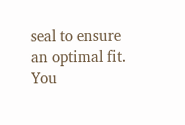seal to ensure an optimal fit. You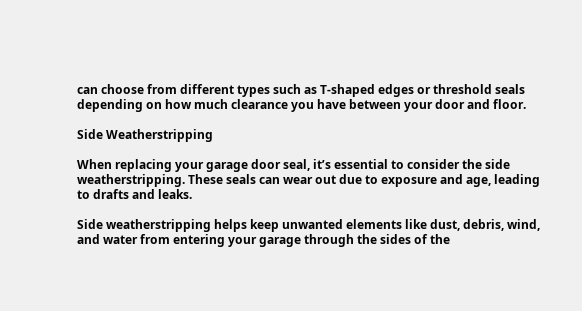can choose from different types such as T-shaped edges or threshold seals depending on how much clearance you have between your door and floor.

Side Weatherstripping

When replacing your garage door seal, it’s essential to consider the side weatherstripping. These seals can wear out due to exposure and age, leading to drafts and leaks.

Side weatherstripping helps keep unwanted elements like dust, debris, wind, and water from entering your garage through the sides of the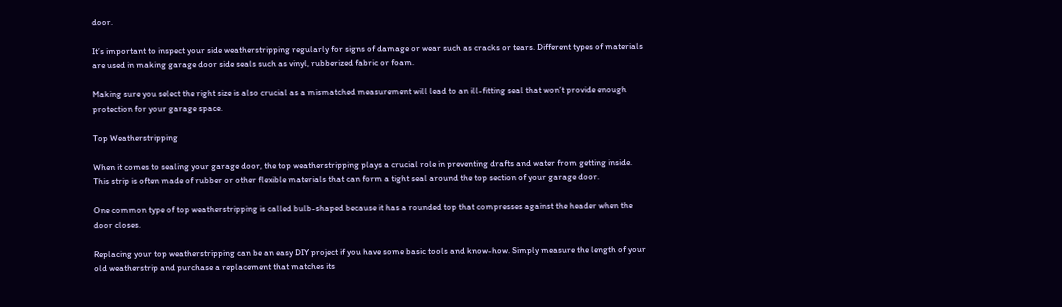door.

It’s important to inspect your side weatherstripping regularly for signs of damage or wear such as cracks or tears. Different types of materials are used in making garage door side seals such as vinyl, rubberized fabric or foam.

Making sure you select the right size is also crucial as a mismatched measurement will lead to an ill-fitting seal that won’t provide enough protection for your garage space.

Top Weatherstripping

When it comes to sealing your garage door, the top weatherstripping plays a crucial role in preventing drafts and water from getting inside. This strip is often made of rubber or other flexible materials that can form a tight seal around the top section of your garage door.

One common type of top weatherstripping is called bulb-shaped because it has a rounded top that compresses against the header when the door closes.

Replacing your top weatherstripping can be an easy DIY project if you have some basic tools and know-how. Simply measure the length of your old weatherstrip and purchase a replacement that matches its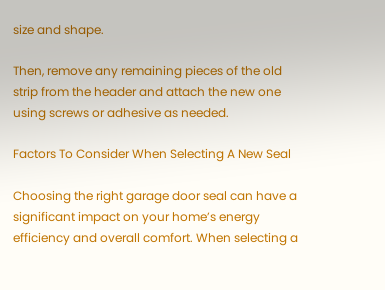size and shape.

Then, remove any remaining pieces of the old strip from the header and attach the new one using screws or adhesive as needed.

Factors To Consider When Selecting A New Seal

Choosing the right garage door seal can have a significant impact on your home’s energy efficiency and overall comfort. When selecting a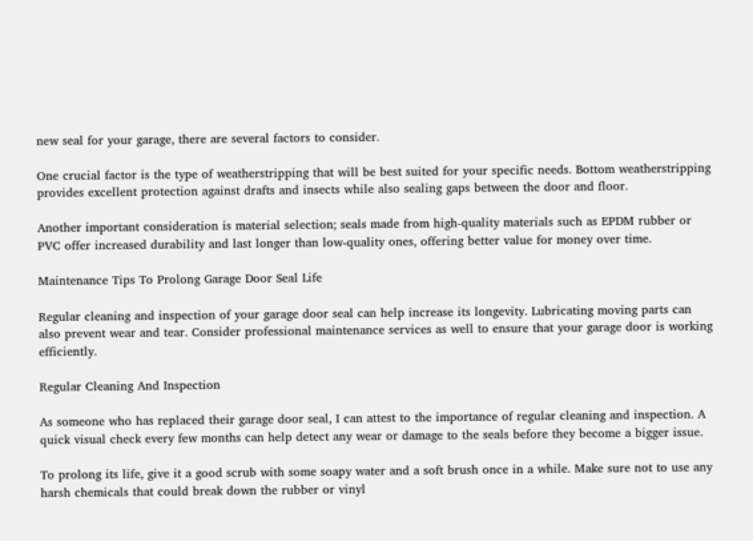new seal for your garage, there are several factors to consider.

One crucial factor is the type of weatherstripping that will be best suited for your specific needs. Bottom weatherstripping provides excellent protection against drafts and insects while also sealing gaps between the door and floor.

Another important consideration is material selection; seals made from high-quality materials such as EPDM rubber or PVC offer increased durability and last longer than low-quality ones, offering better value for money over time.

Maintenance Tips To Prolong Garage Door Seal Life

Regular cleaning and inspection of your garage door seal can help increase its longevity. Lubricating moving parts can also prevent wear and tear. Consider professional maintenance services as well to ensure that your garage door is working efficiently.

Regular Cleaning And Inspection

As someone who has replaced their garage door seal, I can attest to the importance of regular cleaning and inspection. A quick visual check every few months can help detect any wear or damage to the seals before they become a bigger issue.

To prolong its life, give it a good scrub with some soapy water and a soft brush once in a while. Make sure not to use any harsh chemicals that could break down the rubber or vinyl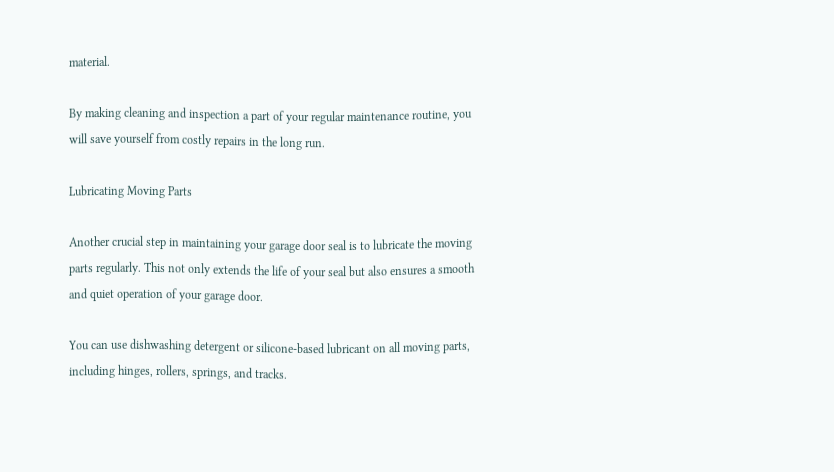material.

By making cleaning and inspection a part of your regular maintenance routine, you will save yourself from costly repairs in the long run.

Lubricating Moving Parts

Another crucial step in maintaining your garage door seal is to lubricate the moving parts regularly. This not only extends the life of your seal but also ensures a smooth and quiet operation of your garage door.

You can use dishwashing detergent or silicone-based lubricant on all moving parts, including hinges, rollers, springs, and tracks.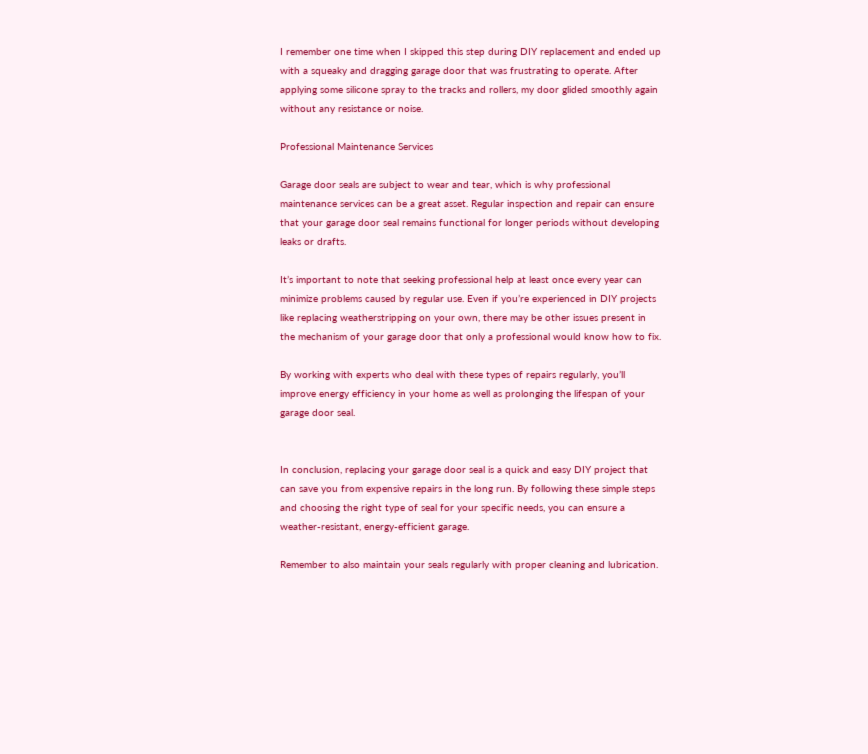I remember one time when I skipped this step during DIY replacement and ended up with a squeaky and dragging garage door that was frustrating to operate. After applying some silicone spray to the tracks and rollers, my door glided smoothly again without any resistance or noise.

Professional Maintenance Services

Garage door seals are subject to wear and tear, which is why professional maintenance services can be a great asset. Regular inspection and repair can ensure that your garage door seal remains functional for longer periods without developing leaks or drafts.

It’s important to note that seeking professional help at least once every year can minimize problems caused by regular use. Even if you’re experienced in DIY projects like replacing weatherstripping on your own, there may be other issues present in the mechanism of your garage door that only a professional would know how to fix.

By working with experts who deal with these types of repairs regularly, you’ll improve energy efficiency in your home as well as prolonging the lifespan of your garage door seal.


In conclusion, replacing your garage door seal is a quick and easy DIY project that can save you from expensive repairs in the long run. By following these simple steps and choosing the right type of seal for your specific needs, you can ensure a weather-resistant, energy-efficient garage.

Remember to also maintain your seals regularly with proper cleaning and lubrication.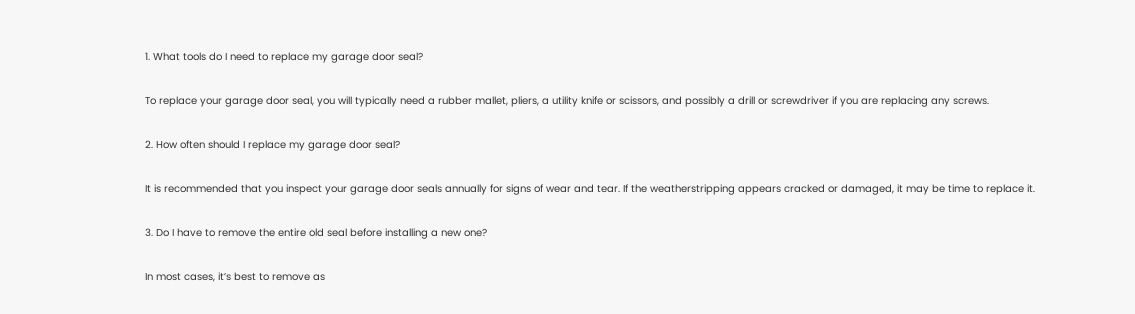1. What tools do I need to replace my garage door seal?

To replace your garage door seal, you will typically need a rubber mallet, pliers, a utility knife or scissors, and possibly a drill or screwdriver if you are replacing any screws.

2. How often should I replace my garage door seal?

It is recommended that you inspect your garage door seals annually for signs of wear and tear. If the weatherstripping appears cracked or damaged, it may be time to replace it.

3. Do I have to remove the entire old seal before installing a new one?

In most cases, it’s best to remove as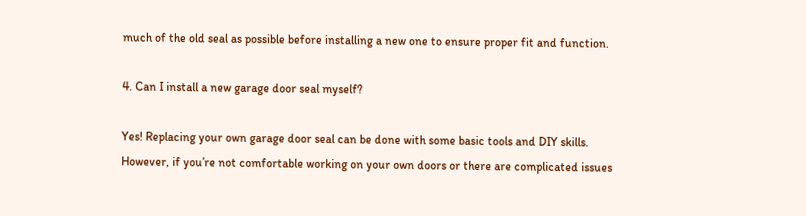much of the old seal as possible before installing a new one to ensure proper fit and function.

4. Can I install a new garage door seal myself?

Yes! Replacing your own garage door seal can be done with some basic tools and DIY skills. However, if you’re not comfortable working on your own doors or there are complicated issues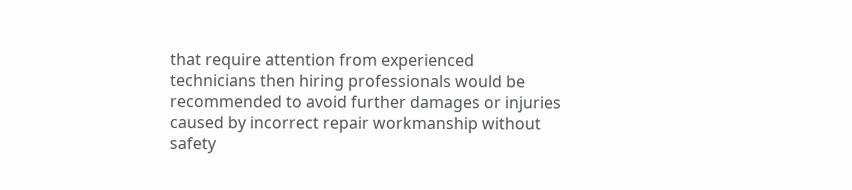that require attention from experienced technicians then hiring professionals would be recommended to avoid further damages or injuries caused by incorrect repair workmanship without safety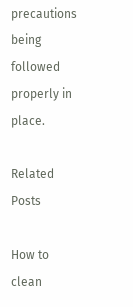precautions being followed properly in place.

Related Posts

How to clean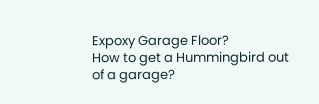Expoxy Garage Floor?
How to get a Hummingbird out of a garage?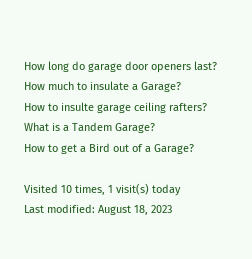How long do garage door openers last?
How much to insulate a Garage?
How to insulte garage ceiling rafters?
What is a Tandem Garage?
How to get a Bird out of a Garage?

Visited 10 times, 1 visit(s) today
Last modified: August 18, 2023